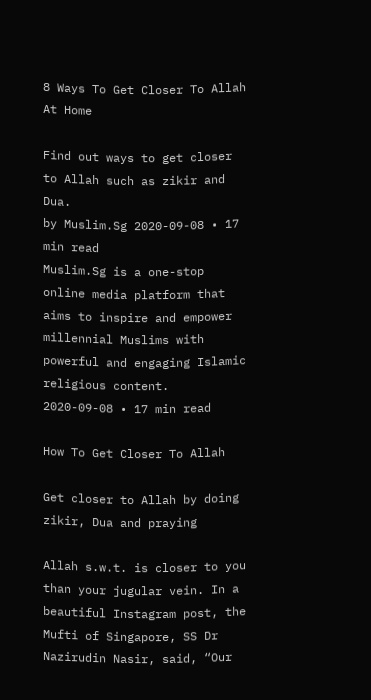8 Ways To Get Closer To Allah At Home

Find out ways to get closer to Allah such as zikir and Dua.
by Muslim.Sg 2020-09-08 • 17 min read
Muslim.Sg is a one-stop online media platform that aims to inspire and empower millennial Muslims with powerful and engaging Islamic religious content.
2020-09-08 • 17 min read

How To Get Closer To Allah

Get closer to Allah by doing zikir, Dua and praying

Allah s.w.t. is closer to you than your jugular vein. In a beautiful Instagram post, the Mufti of Singapore, SS Dr Nazirudin Nasir, said, “Our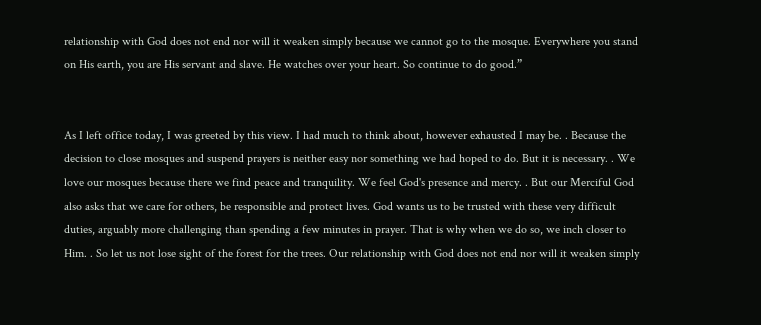relationship with God does not end nor will it weaken simply because we cannot go to the mosque. Everywhere you stand on His earth, you are His servant and slave. He watches over your heart. So continue to do good.”


As I left office today, I was greeted by this view. I had much to think about, however exhausted I may be. . Because the decision to close mosques and suspend prayers is neither easy nor something we had hoped to do. But it is necessary. . We love our mosques because there we find peace and tranquility. We feel God's presence and mercy. . But our Merciful God also asks that we care for others, be responsible and protect lives. God wants us to be trusted with these very difficult duties, arguably more challenging than spending a few minutes in prayer. That is why when we do so, we inch closer to Him. . So let us not lose sight of the forest for the trees. Our relationship with God does not end nor will it weaken simply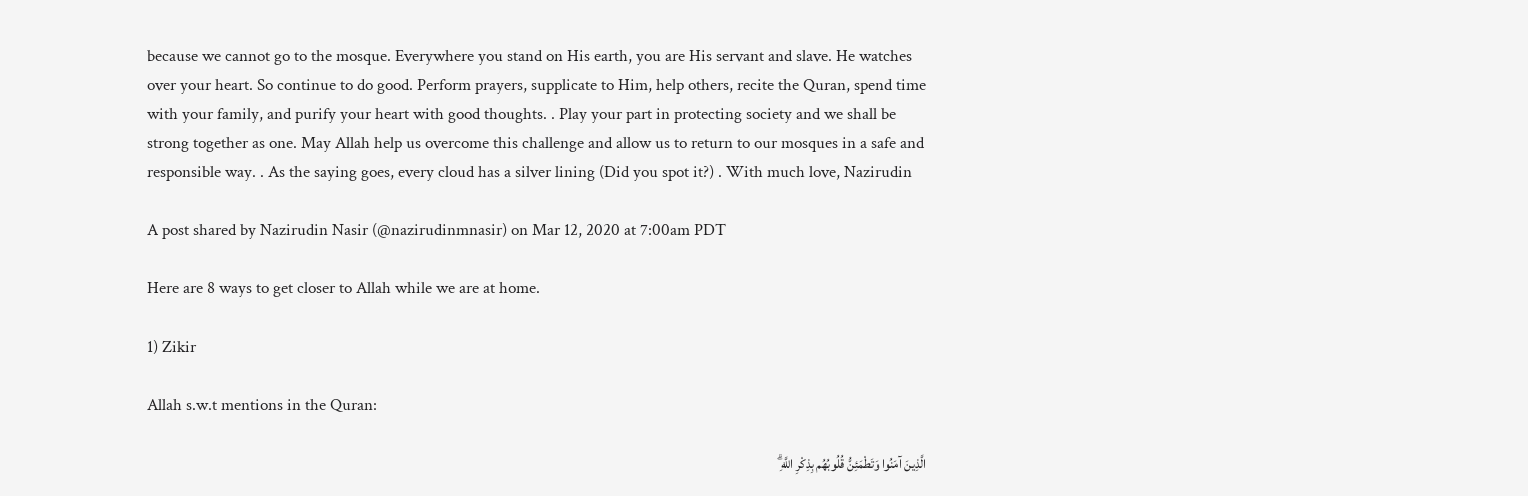because we cannot go to the mosque. Everywhere you stand on His earth, you are His servant and slave. He watches over your heart. So continue to do good. Perform prayers, supplicate to Him, help others, recite the Quran, spend time with your family, and purify your heart with good thoughts. . Play your part in protecting society and we shall be strong together as one. May Allah help us overcome this challenge and allow us to return to our mosques in a safe and responsible way. . As the saying goes, every cloud has a silver lining (Did you spot it?) . With much love, Nazirudin

A post shared by Nazirudin Nasir (@nazirudinmnasir) on Mar 12, 2020 at 7:00am PDT

Here are 8 ways to get closer to Allah while we are at home.

1) Zikir

Allah s.w.t mentions in the Quran:

الَّذِينَ آمَنُوا وَتَطْمَئِنُّ قُلُوبُهُم بِذِكْرِ اللَّهِ ۗ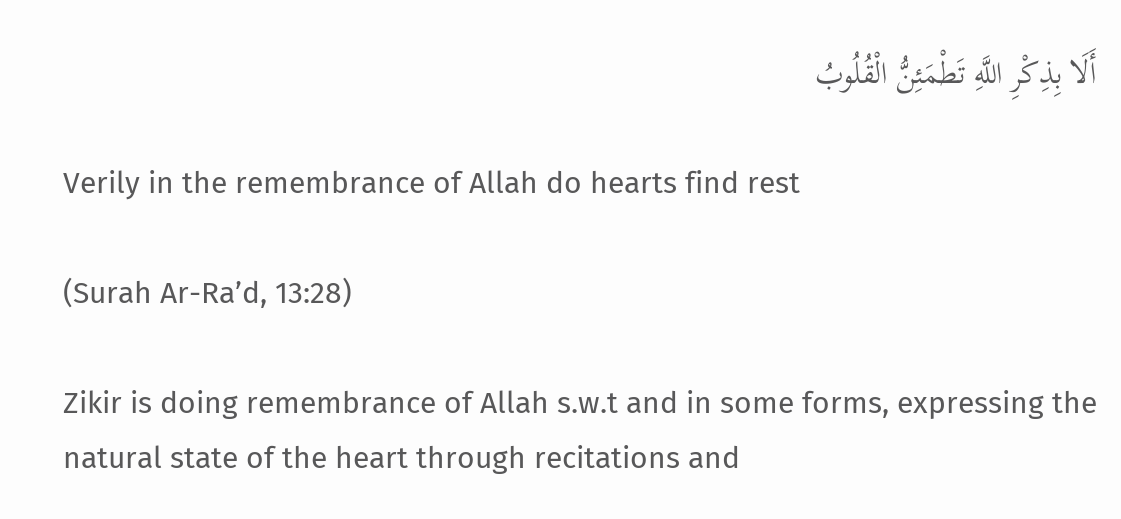أَلَا بِذِكْرِ اللَّهِ تَطْمَئِنُّ الْقُلُوبُ

Verily in the remembrance of Allah do hearts find rest

(Surah Ar-Ra’d, 13:28)

Zikir is doing remembrance of Allah s.w.t and in some forms, expressing the natural state of the heart through recitations and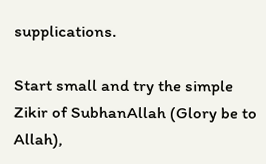supplications.

Start small and try the simple Zikir of SubhanAllah (Glory be to Allah),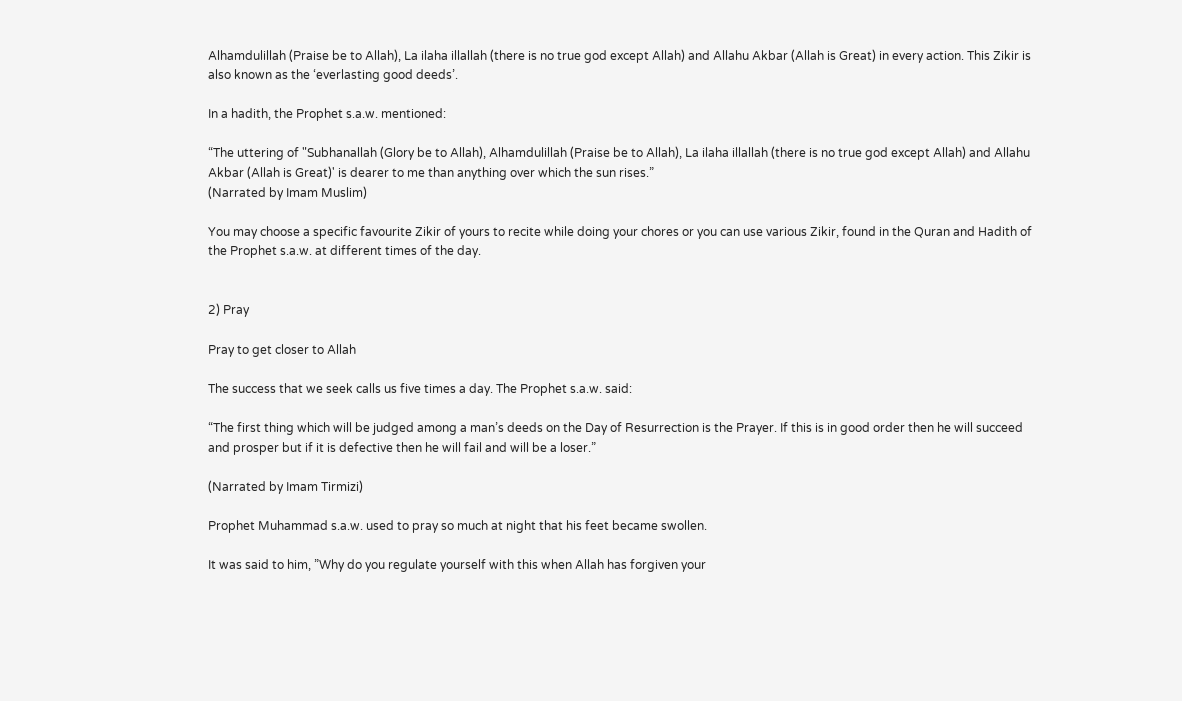Alhamdulillah (Praise be to Allah), La ilaha illallah (there is no true god except Allah) and Allahu Akbar (Allah is Great) in every action. This Zikir is also known as the ‘everlasting good deeds’.

In a hadith, the Prophet s.a.w. mentioned:

“The uttering of "Subhanallah (Glory be to Allah), Alhamdulillah (Praise be to Allah), La ilaha illallah (there is no true god except Allah) and Allahu Akbar (Allah is Great)' is dearer to me than anything over which the sun rises.”
(Narrated by Imam Muslim)

You may choose a specific favourite Zikir of yours to recite while doing your chores or you can use various Zikir, found in the Quran and Hadith of the Prophet s.a.w. at different times of the day.


2) Pray

Pray to get closer to Allah

The success that we seek calls us five times a day. The Prophet s.a.w. said:

“The first thing which will be judged among a man’s deeds on the Day of Resurrection is the Prayer. If this is in good order then he will succeed and prosper but if it is defective then he will fail and will be a loser.”

(Narrated by Imam Tirmizi)

Prophet Muhammad s.a.w. used to pray so much at night that his feet became swollen.

It was said to him, ”Why do you regulate yourself with this when Allah has forgiven your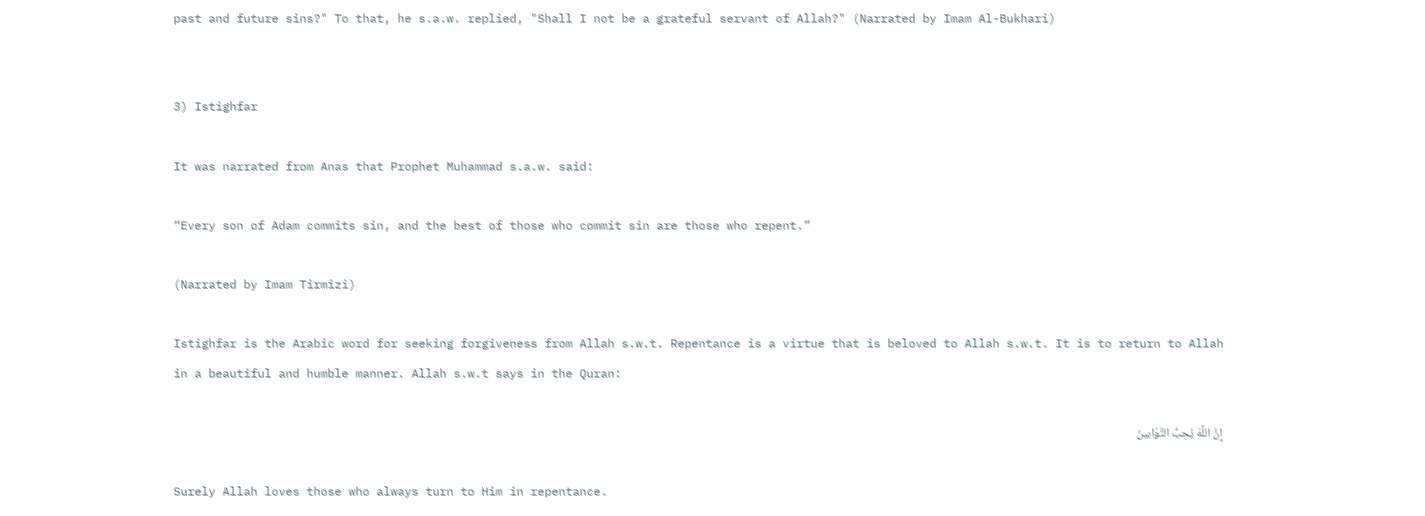past and future sins?" To that, he s.a.w. replied, "Shall I not be a grateful servant of Allah?" (Narrated by Imam Al-Bukhari)


3) Istighfar

It was narrated from Anas that Prophet Muhammad s.a.w. said:

“Every son of Adam commits sin, and the best of those who commit sin are those who repent.”

(Narrated by Imam Tirmizi)

Istighfar is the Arabic word for seeking forgiveness from Allah s.w.t. Repentance is a virtue that is beloved to Allah s.w.t. It is to return to Allah in a beautiful and humble manner. Allah s.w.t says in the Quran:

إِنَّ اللَّهَ يُحِبُّ التَّوّابينَ

Surely Allah loves those who always turn to Him in repentance.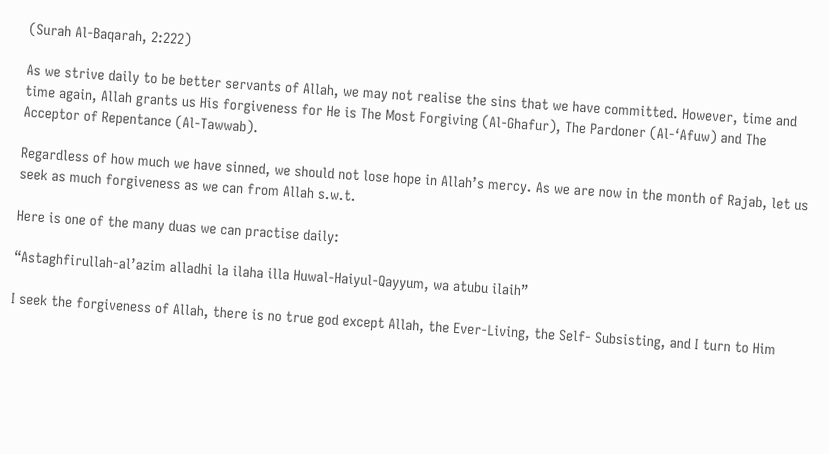(Surah Al-Baqarah, 2:222)

As we strive daily to be better servants of Allah, we may not realise the sins that we have committed. However, time and time again, Allah grants us His forgiveness for He is The Most Forgiving (Al-Ghafur), The Pardoner (Al-‘Afuw) and The Acceptor of Repentance (Al-Tawwab).

Regardless of how much we have sinned, we should not lose hope in Allah’s mercy. As we are now in the month of Rajab, let us seek as much forgiveness as we can from Allah s.w.t.

Here is one of the many duas we can practise daily:

“Astaghfirullah-al’azim alladhi la ilaha illa Huwal-Haiyul-Qayyum, wa atubu ilaih”

I seek the forgiveness of Allah, there is no true god except Allah, the Ever-Living, the Self- Subsisting, and I turn to Him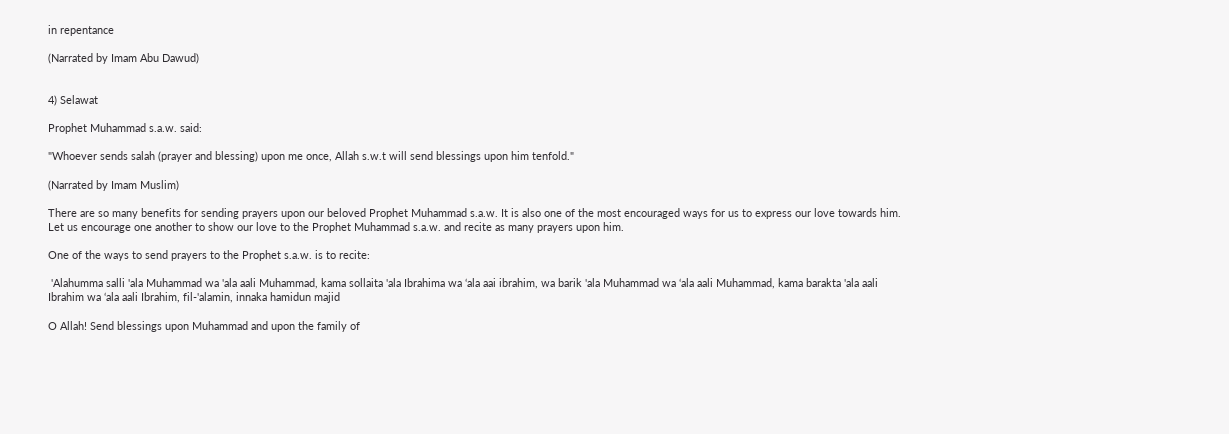in repentance

(Narrated by Imam Abu Dawud)


4) Selawat

Prophet Muhammad s.a.w. said:

"Whoever sends salah (prayer and blessing) upon me once, Allah s.w.t will send blessings upon him tenfold."

(Narrated by Imam Muslim)

There are so many benefits for sending prayers upon our beloved Prophet Muhammad s.a.w. It is also one of the most encouraged ways for us to express our love towards him. Let us encourage one another to show our love to the Prophet Muhammad s.a.w. and recite as many prayers upon him.

One of the ways to send prayers to the Prophet s.a.w. is to recite:

 'Alahumma salli 'ala Muhammad wa 'ala aali Muhammad, kama sollaita 'ala Ibrahima wa ‘ala aai ibrahim, wa barik 'ala Muhammad wa ‘ala aali Muhammad, kama barakta 'ala aali Ibrahim wa ‘ala aali Ibrahim, fil-'alamin, innaka hamidun majid

O Allah! Send blessings upon Muhammad and upon the family of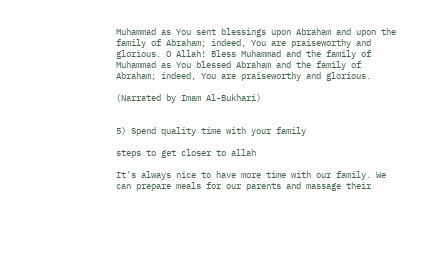Muhammad as You sent blessings upon Abraham and upon the family of Abraham; indeed, You are praiseworthy and glorious. O Allah! Bless Muhammad and the family of Muhammad as You blessed Abraham and the family of Abraham; indeed, You are praiseworthy and glorious.

(Narrated by Imam Al-Bukhari)


5) Spend quality time with your family

steps to get closer to allah

It's always nice to have more time with our family. We can prepare meals for our parents and massage their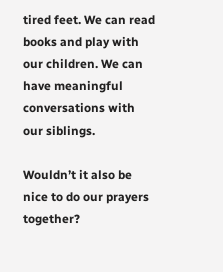tired feet. We can read books and play with our children. We can have meaningful conversations with our siblings.

Wouldn’t it also be nice to do our prayers together?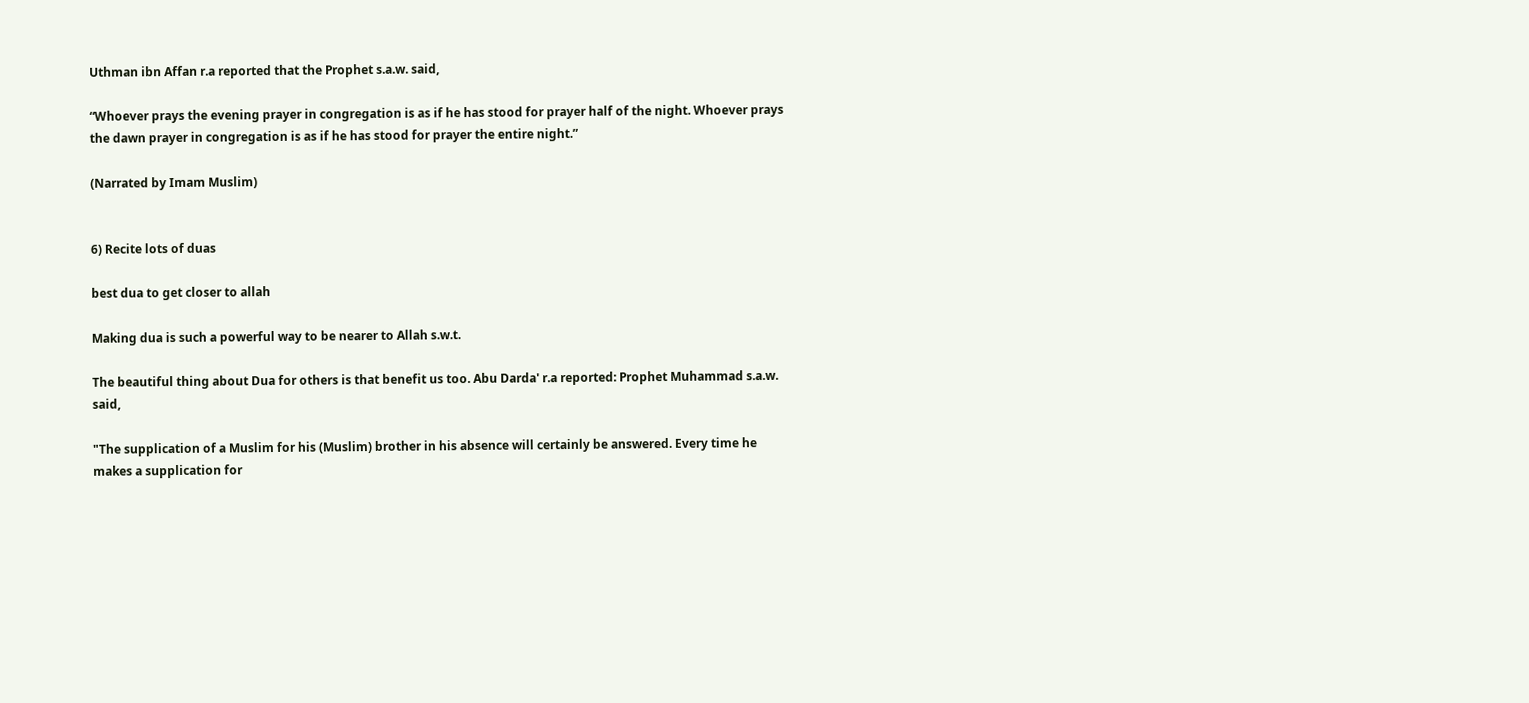Uthman ibn Affan r.a reported that the Prophet s.a.w. said,

“Whoever prays the evening prayer in congregation is as if he has stood for prayer half of the night. Whoever prays the dawn prayer in congregation is as if he has stood for prayer the entire night.”

(Narrated by Imam Muslim)


6) Recite lots of duas

best dua to get closer to allah

Making dua is such a powerful way to be nearer to Allah s.w.t.

The beautiful thing about Dua for others is that benefit us too. Abu Darda' r.a reported: Prophet Muhammad s.a.w. said,

"The supplication of a Muslim for his (Muslim) brother in his absence will certainly be answered. Every time he makes a supplication for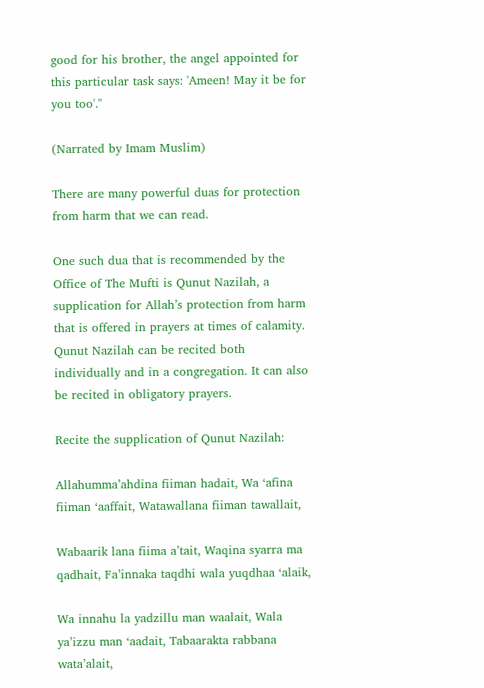good for his brother, the angel appointed for this particular task says: 'Ameen! May it be for you too'."

(Narrated by Imam Muslim)

There are many powerful duas for protection from harm that we can read.

One such dua that is recommended by the Office of The Mufti is Qunut Nazilah, a supplication for Allah’s protection from harm that is offered in prayers at times of calamity. Qunut Nazilah can be recited both individually and in a congregation. It can also be recited in obligatory prayers.

Recite the supplication of Qunut Nazilah:

Allahumma’ahdina fiiman hadait, Wa ‘afina fiiman ‘aaffait, Watawallana fiiman tawallait,

Wabaarik lana fiima a’tait, Waqina syarra ma qadhait, Fa’innaka taqdhi wala yuqdhaa ‘alaik,

Wa innahu la yadzillu man waalait, Wala ya’izzu man ‘aadait, Tabaarakta rabbana wata’alait,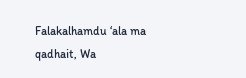Falakalhamdu ‘ala ma qadhait, Wa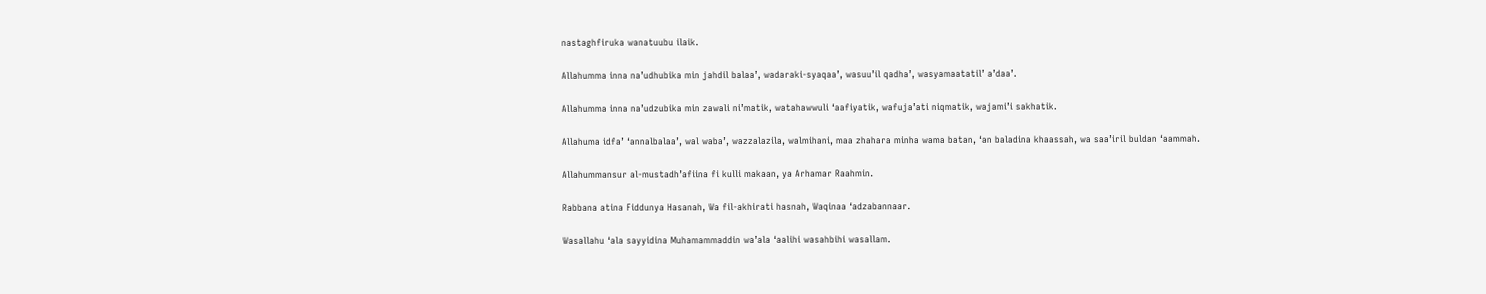nastaghfiruka wanatuubu ilaik.

Allahumma inna na’udhubika min jahdil balaa’, wadaraki-syaqaa’, wasuu’il qadha’, wasyamaatatil’ a’daa’.

Allahumma inna na’udzubika min zawali ni’matik, watahawwuli ‘aafiyatik, wafuja’ati niqmatik, wajami’i sakhatik.

Allahuma idfa’ ‘annalbalaa’, wal waba’, wazzalazila, walmihani, maa zhahara minha wama batan, ‘an baladina khaassah, wa saa’iril buldan ‘aammah.

Allahummansur al-mustadh’afiina fi kulli makaan, ya Arhamar Raahmin.

Rabbana atina Fiddunya Hasanah, Wa fil-akhirati hasnah, Waqinaa ‘adzabannaar.

Wasallahu ‘ala sayyidina Muhamammaddin wa’ala ‘aalihi wasahbihi wasallam.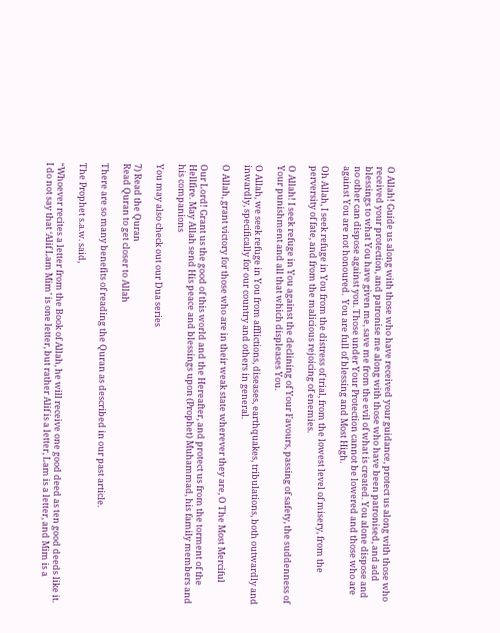O Allah! Guide us along with those who have received your guidance, protect us along with those who received your protection, and patronise me along with those who have been patronised, and add blessings to what You have given me, save me from the evil of what is created. You alone dispose and no other can dispose against you. Those under Your Protection cannot be lowered and those who are against You are not honoured.  You are full of blessing and Most High.

Oh Allah, I seek refuge in You from the distress of trial, from the lowest level of misery, from the perversity of fate, and from the malicious rejoicing of enemies.

O Allah! I seek refuge in You against the declining of Your Favours, passing of safety, the suddenness of Your punishment and all that which displeases You.

O Allah, we seek refuge in You from afflictions, diseases, earthquakes, tribulations, both outwardly and inwardly, specifically for our country and others in general.

O Allah, grant victory for those who are in their weak state wherever they are, O The Most Merciful

Our Lord! Grant us the good of this world and the Hereafter, and protect us from the torment of the Hellfire. May Allah send His peace and blessings upon (Prophet) Muhammad, his family members and his companions

You may also check out our Dua series

7) Read the Quran
Read Quran to get closer to Allah

There are so many benefits of reading the Quran as described in our past article.

The Prophet s.a.w. said,

“Whoever recites a letter from the Book of Allah, he will receive one good deed as ten good deeds like it. I do not say that ‘Alif Lam Mim’ is one letter, but rather Alif is a letter, Lam is a letter, and Mim is a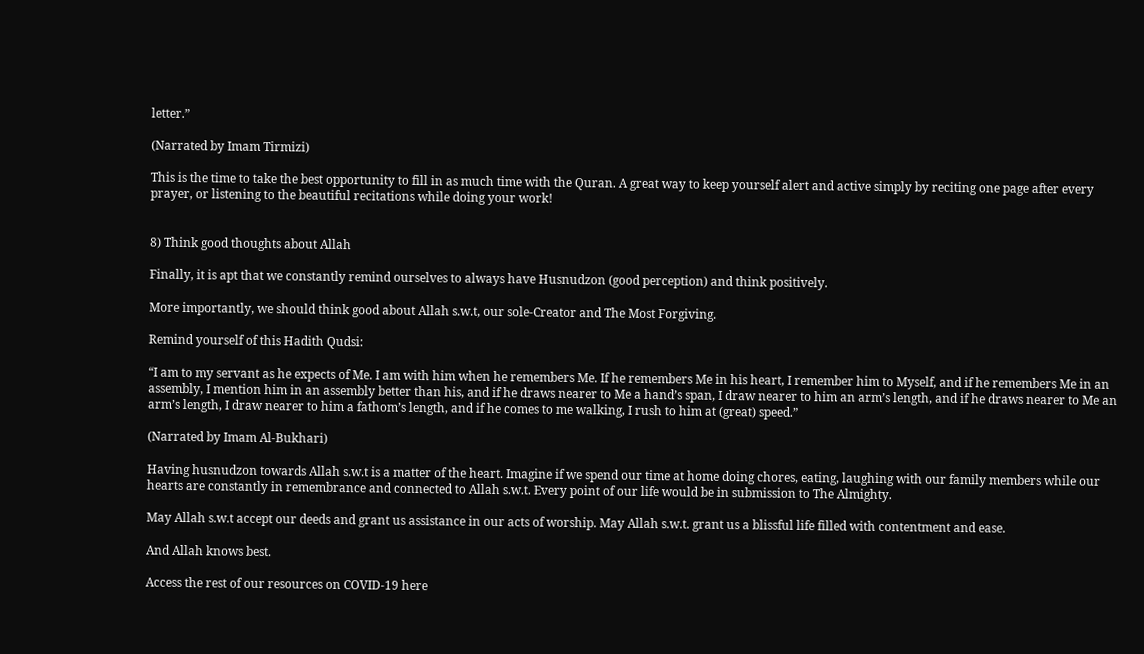letter.”

(Narrated by Imam Tirmizi)

This is the time to take the best opportunity to fill in as much time with the Quran. A great way to keep yourself alert and active simply by reciting one page after every prayer, or listening to the beautiful recitations while doing your work!


8) Think good thoughts about Allah

Finally, it is apt that we constantly remind ourselves to always have Husnudzon (good perception) and think positively.

More importantly, we should think good about Allah s.w.t, our sole-Creator and The Most Forgiving.

Remind yourself of this Hadith Qudsi:

“I am to my servant as he expects of Me. I am with him when he remembers Me. If he remembers Me in his heart, I remember him to Myself, and if he remembers Me in an assembly, I mention him in an assembly better than his, and if he draws nearer to Me a hand’s span, I draw nearer to him an arm’s length, and if he draws nearer to Me an arm’s length, I draw nearer to him a fathom’s length, and if he comes to me walking, I rush to him at (great) speed.”

(Narrated by Imam Al-Bukhari)

Having husnudzon towards Allah s.w.t is a matter of the heart. Imagine if we spend our time at home doing chores, eating, laughing with our family members while our hearts are constantly in remembrance and connected to Allah s.w.t. Every point of our life would be in submission to The Almighty.

May Allah s.w.t accept our deeds and grant us assistance in our acts of worship. May Allah s.w.t. grant us a blissful life filled with contentment and ease.

And Allah knows best.

Access the rest of our resources on COVID-19 here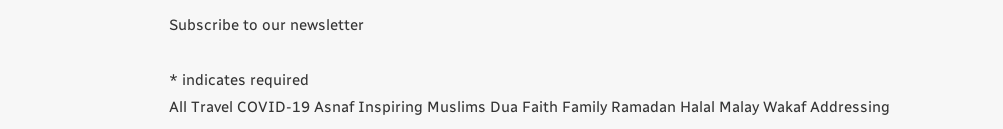Subscribe to our newsletter

* indicates required
All Travel COVID-19 Asnaf Inspiring Muslims Dua Faith Family Ramadan Halal Malay Wakaf Addressing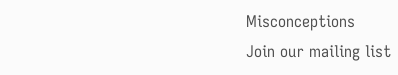Misconceptions
Join our mailing list